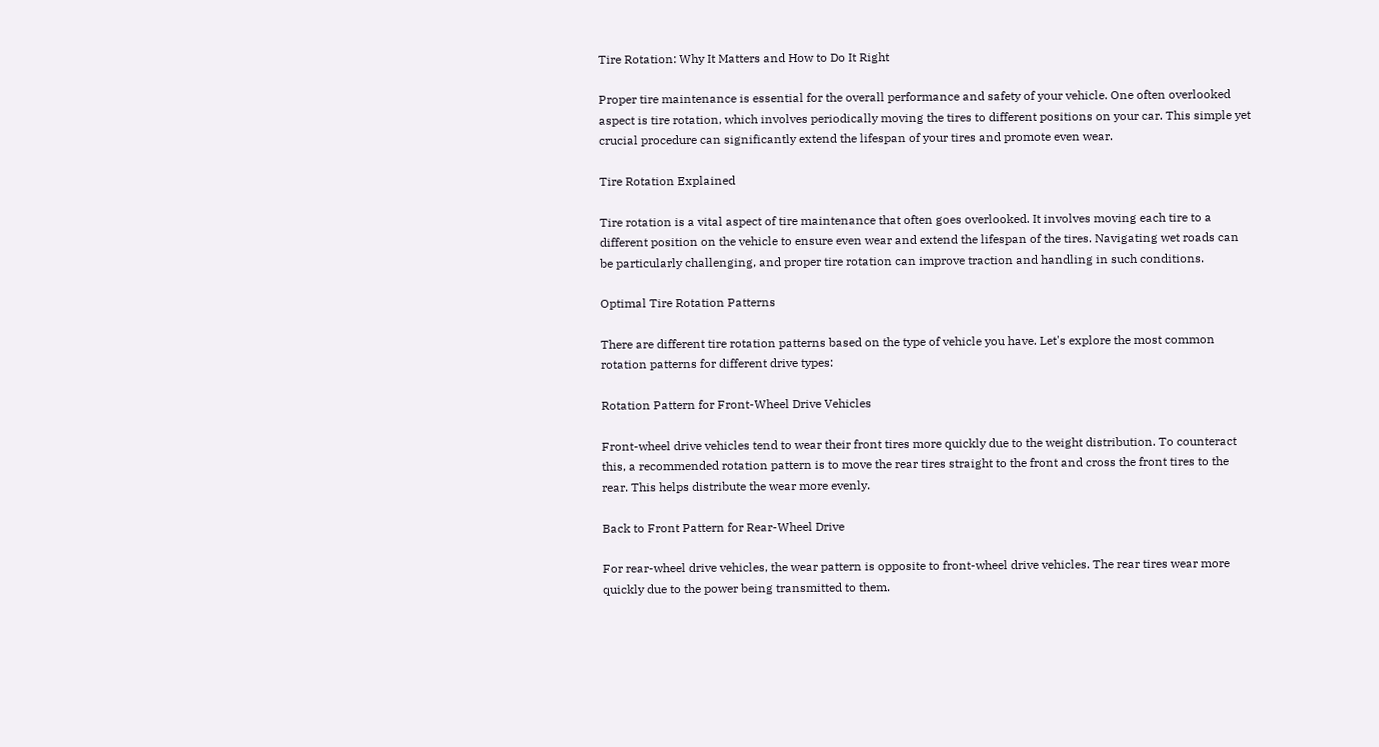Tire Rotation: Why It Matters and How to Do It Right

Proper tire maintenance is essential for the overall performance and safety of your vehicle. One often overlooked aspect is tire rotation, which involves periodically moving the tires to different positions on your car. This simple yet crucial procedure can significantly extend the lifespan of your tires and promote even wear.

Tire Rotation Explained

Tire rotation is a vital aspect of tire maintenance that often goes overlooked. It involves moving each tire to a different position on the vehicle to ensure even wear and extend the lifespan of the tires. Navigating wet roads can be particularly challenging, and proper tire rotation can improve traction and handling in such conditions.

Optimal Tire Rotation Patterns

There are different tire rotation patterns based on the type of vehicle you have. Let's explore the most common rotation patterns for different drive types:

Rotation Pattern for Front-Wheel Drive Vehicles

Front-wheel drive vehicles tend to wear their front tires more quickly due to the weight distribution. To counteract this, a recommended rotation pattern is to move the rear tires straight to the front and cross the front tires to the rear. This helps distribute the wear more evenly.

Back to Front Pattern for Rear-Wheel Drive

For rear-wheel drive vehicles, the wear pattern is opposite to front-wheel drive vehicles. The rear tires wear more quickly due to the power being transmitted to them.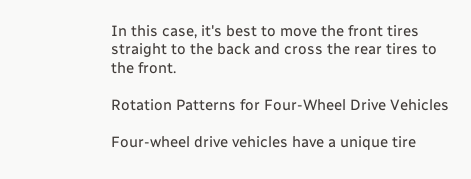In this case, it's best to move the front tires straight to the back and cross the rear tires to the front.

Rotation Patterns for Four-Wheel Drive Vehicles

Four-wheel drive vehicles have a unique tire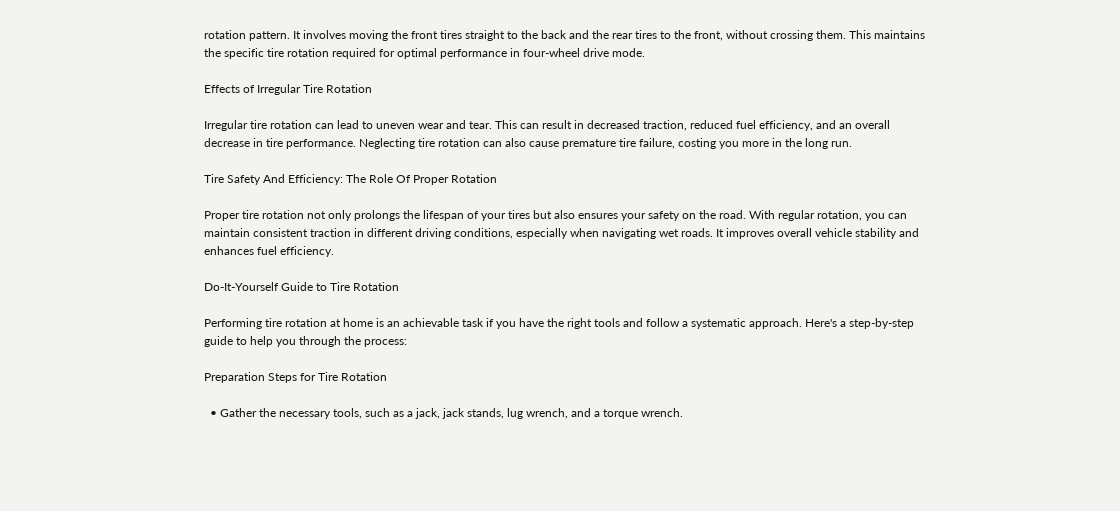rotation pattern. It involves moving the front tires straight to the back and the rear tires to the front, without crossing them. This maintains the specific tire rotation required for optimal performance in four-wheel drive mode.

Effects of Irregular Tire Rotation

Irregular tire rotation can lead to uneven wear and tear. This can result in decreased traction, reduced fuel efficiency, and an overall decrease in tire performance. Neglecting tire rotation can also cause premature tire failure, costing you more in the long run.

Tire Safety And Efficiency: The Role Of Proper Rotation

Proper tire rotation not only prolongs the lifespan of your tires but also ensures your safety on the road. With regular rotation, you can maintain consistent traction in different driving conditions, especially when navigating wet roads. It improves overall vehicle stability and enhances fuel efficiency.

Do-It-Yourself Guide to Tire Rotation

Performing tire rotation at home is an achievable task if you have the right tools and follow a systematic approach. Here's a step-by-step guide to help you through the process:

Preparation Steps for Tire Rotation

  • Gather the necessary tools, such as a jack, jack stands, lug wrench, and a torque wrench.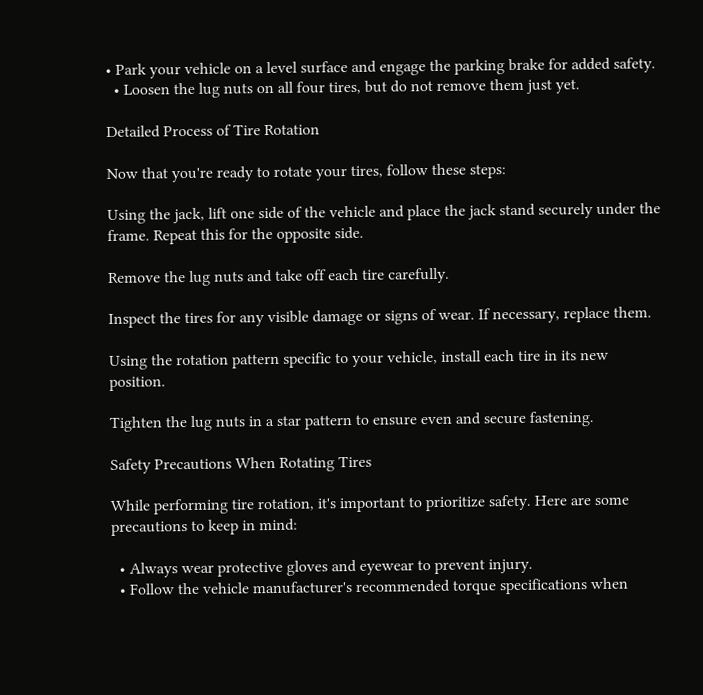• Park your vehicle on a level surface and engage the parking brake for added safety.
  • Loosen the lug nuts on all four tires, but do not remove them just yet.

Detailed Process of Tire Rotation

Now that you're ready to rotate your tires, follow these steps:

Using the jack, lift one side of the vehicle and place the jack stand securely under the frame. Repeat this for the opposite side.

Remove the lug nuts and take off each tire carefully.

Inspect the tires for any visible damage or signs of wear. If necessary, replace them.

Using the rotation pattern specific to your vehicle, install each tire in its new position.

Tighten the lug nuts in a star pattern to ensure even and secure fastening.

Safety Precautions When Rotating Tires

While performing tire rotation, it's important to prioritize safety. Here are some precautions to keep in mind:

  • Always wear protective gloves and eyewear to prevent injury.
  • Follow the vehicle manufacturer's recommended torque specifications when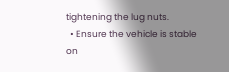tightening the lug nuts.
  • Ensure the vehicle is stable on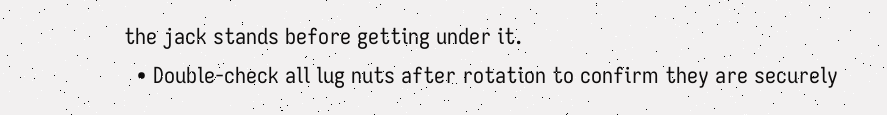the jack stands before getting under it.
  • Double-check all lug nuts after rotation to confirm they are securely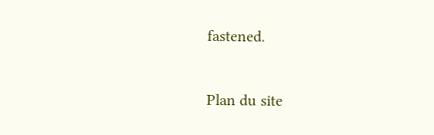fastened.

Plan du site